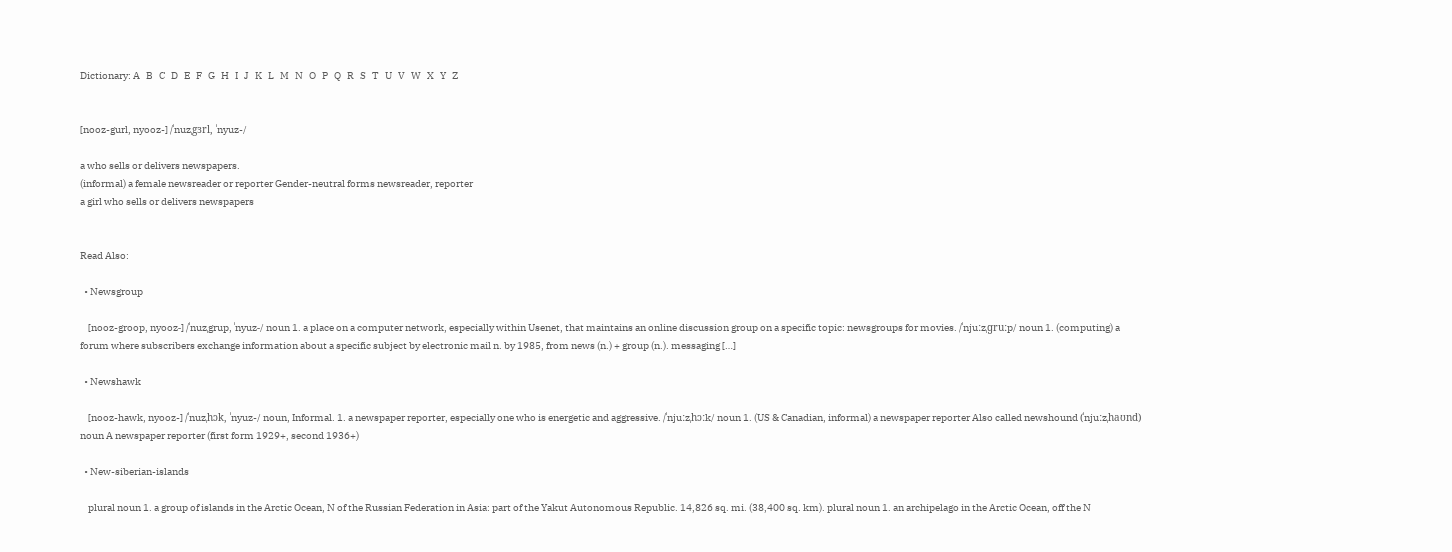Dictionary: A   B   C   D   E   F   G   H   I   J   K   L   M   N   O   P   Q   R   S   T   U   V   W   X   Y   Z


[nooz-gurl, nyooz-] /ˈnuzˌgɜrl, ˈnyuz-/

a who sells or delivers newspapers.
(informal) a female newsreader or reporter Gender-neutral forms newsreader, reporter
a girl who sells or delivers newspapers


Read Also:

  • Newsgroup

    [nooz-groop, nyooz‐] /ˈnuzˌgrup, ˈnyuz‐/ noun 1. a place on a computer network, especially within Usenet, that maintains an online discussion group on a specific topic: newsgroups for movies. /ˈnjuːzˌɡruːp/ noun 1. (computing) a forum where subscribers exchange information about a specific subject by electronic mail n. by 1985, from news (n.) + group (n.). messaging […]

  • Newshawk

    [nooz-hawk, nyooz-] /ˈnuzˌhɔk, ˈnyuz-/ noun, Informal. 1. a newspaper reporter, especially one who is energetic and aggressive. /ˈnjuːzˌhɔːk/ noun 1. (US & Canadian, informal) a newspaper reporter Also called newshound (ˈnjuːzˌhaʊnd) noun A newspaper reporter (first form 1929+, second 1936+)

  • New-siberian-islands

    plural noun 1. a group of islands in the Arctic Ocean, N of the Russian Federation in Asia: part of the Yakut Autonomous Republic. 14,826 sq. mi. (38,400 sq. km). plural noun 1. an archipelago in the Arctic Ocean, off the N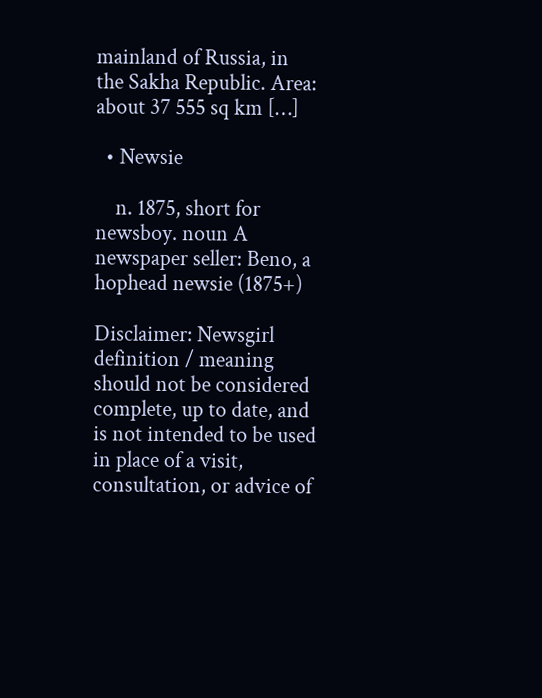mainland of Russia, in the Sakha Republic. Area: about 37 555 sq km […]

  • Newsie

    n. 1875, short for newsboy. noun A newspaper seller: Beno, a hophead newsie (1875+)

Disclaimer: Newsgirl definition / meaning should not be considered complete, up to date, and is not intended to be used in place of a visit, consultation, or advice of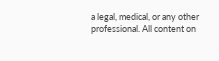a legal, medical, or any other professional. All content on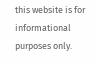this website is for informational purposes only.